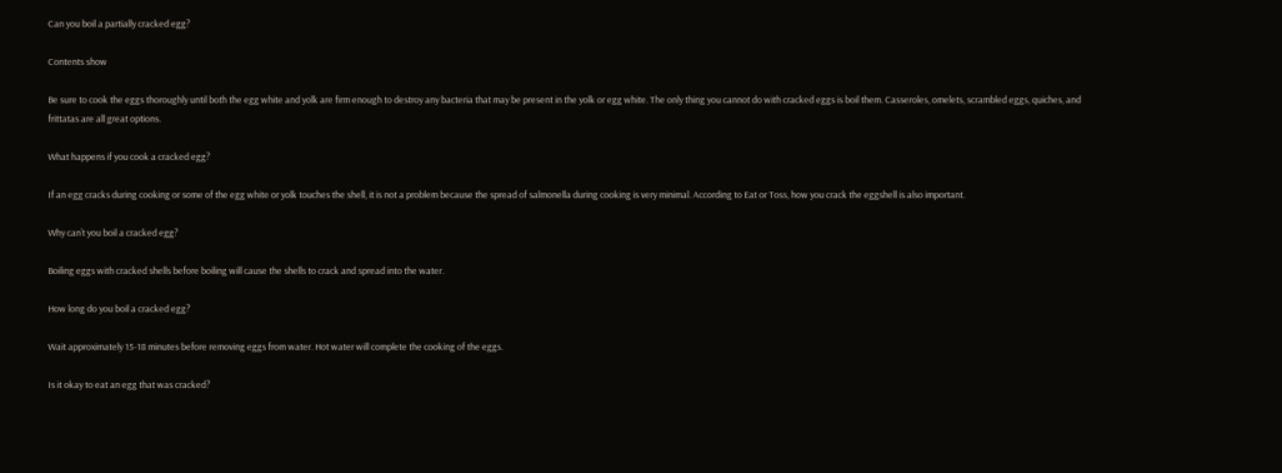Can you boil a partially cracked egg?

Contents show

Be sure to cook the eggs thoroughly until both the egg white and yolk are firm enough to destroy any bacteria that may be present in the yolk or egg white. The only thing you cannot do with cracked eggs is boil them. Casseroles, omelets, scrambled eggs, quiches, and frittatas are all great options.

What happens if you cook a cracked egg?

If an egg cracks during cooking or some of the egg white or yolk touches the shell, it is not a problem because the spread of salmonella during cooking is very minimal. According to Eat or Toss, how you crack the eggshell is also important.

Why can’t you boil a cracked egg?

Boiling eggs with cracked shells before boiling will cause the shells to crack and spread into the water.

How long do you boil a cracked egg?

Wait approximately 15-18 minutes before removing eggs from water. Hot water will complete the cooking of the eggs.

Is it okay to eat an egg that was cracked?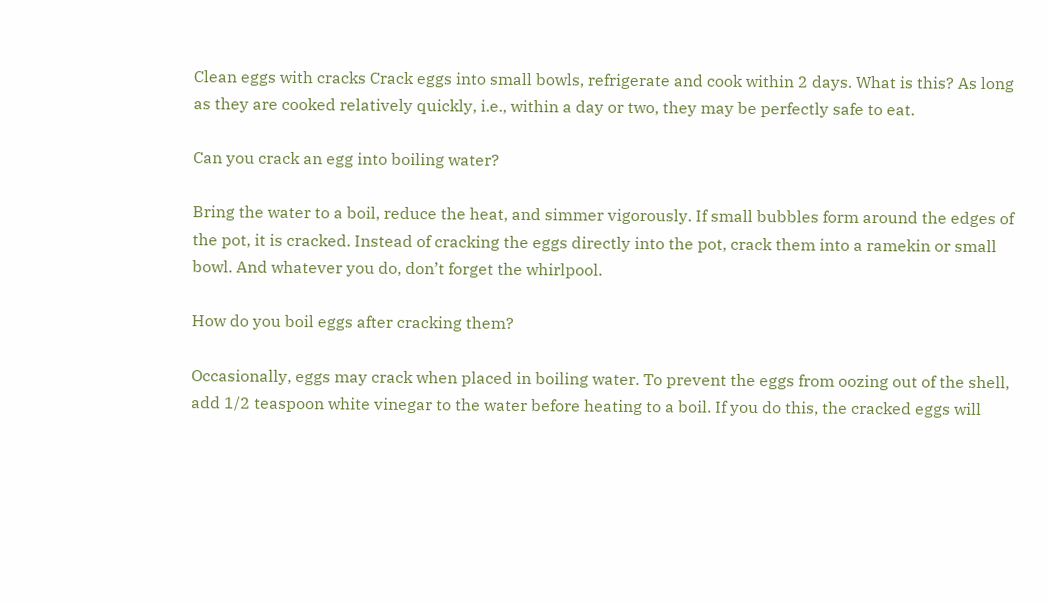Clean eggs with cracks Crack eggs into small bowls, refrigerate and cook within 2 days. What is this? As long as they are cooked relatively quickly, i.e., within a day or two, they may be perfectly safe to eat.

Can you crack an egg into boiling water?

Bring the water to a boil, reduce the heat, and simmer vigorously. If small bubbles form around the edges of the pot, it is cracked. Instead of cracking the eggs directly into the pot, crack them into a ramekin or small bowl. And whatever you do, don’t forget the whirlpool.

How do you boil eggs after cracking them?

Occasionally, eggs may crack when placed in boiling water. To prevent the eggs from oozing out of the shell, add 1/2 teaspoon white vinegar to the water before heating to a boil. If you do this, the cracked eggs will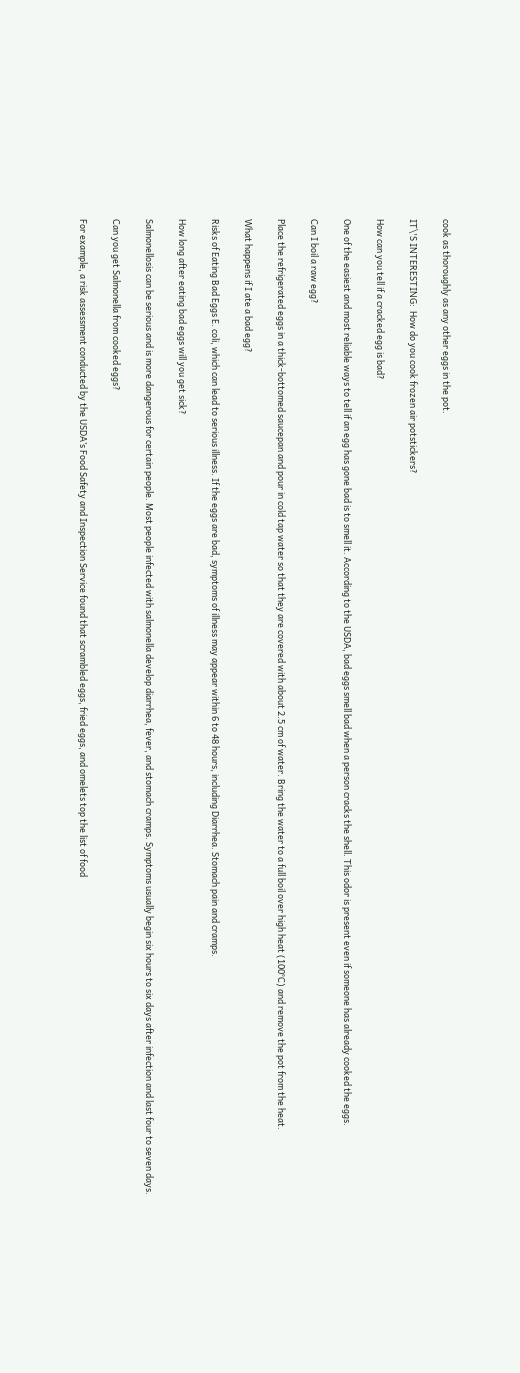cook as thoroughly as any other eggs in the pot.

IT\'S INTERESTING:  How do you cook frozen air potstickers?

How can you tell if a cracked egg is bad?

One of the easiest and most reliable ways to tell if an egg has gone bad is to smell it. According to the USDA, bad eggs smell bad when a person cracks the shell. This odor is present even if someone has already cooked the eggs.

Can I boil a raw egg?

Place the refrigerated eggs in a thick-bottomed saucepan and pour in cold tap water so that they are covered with about 2.5 cm of water. Bring the water to a full boil over high heat (100°C) and remove the pot from the heat.

What happens if I ate a bad egg?

Risks of Eating Bad Eggs E. coli, which can lead to serious illness. If the eggs are bad, symptoms of illness may appear within 6 to 48 hours, including Diarrhea. Stomach pain and cramps.

How long after eating bad eggs will you get sick?

Salmonellosis can be serious and is more dangerous for certain people. Most people infected with salmonella develop diarrhea, fever, and stomach cramps. Symptoms usually begin six hours to six days after infection and last four to seven days.

Can you get Salmonella from cooked eggs?

For example, a risk assessment conducted by the USDA’s Food Safety and Inspection Service found that scrambled eggs, fried eggs, and omelets top the list of food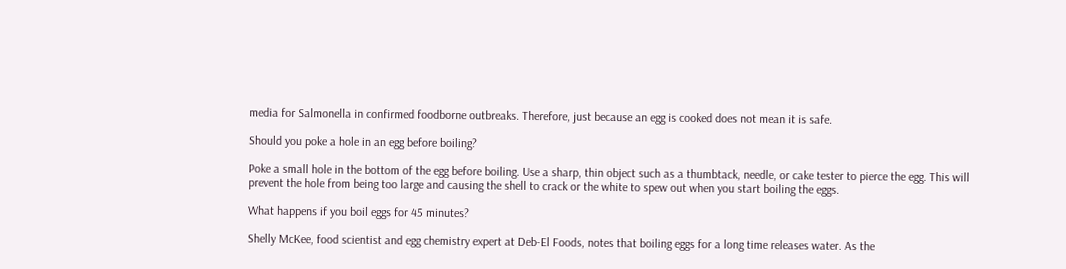media for Salmonella in confirmed foodborne outbreaks. Therefore, just because an egg is cooked does not mean it is safe.

Should you poke a hole in an egg before boiling?

Poke a small hole in the bottom of the egg before boiling. Use a sharp, thin object such as a thumbtack, needle, or cake tester to pierce the egg. This will prevent the hole from being too large and causing the shell to crack or the white to spew out when you start boiling the eggs.

What happens if you boil eggs for 45 minutes?

Shelly McKee, food scientist and egg chemistry expert at Deb-El Foods, notes that boiling eggs for a long time releases water. As the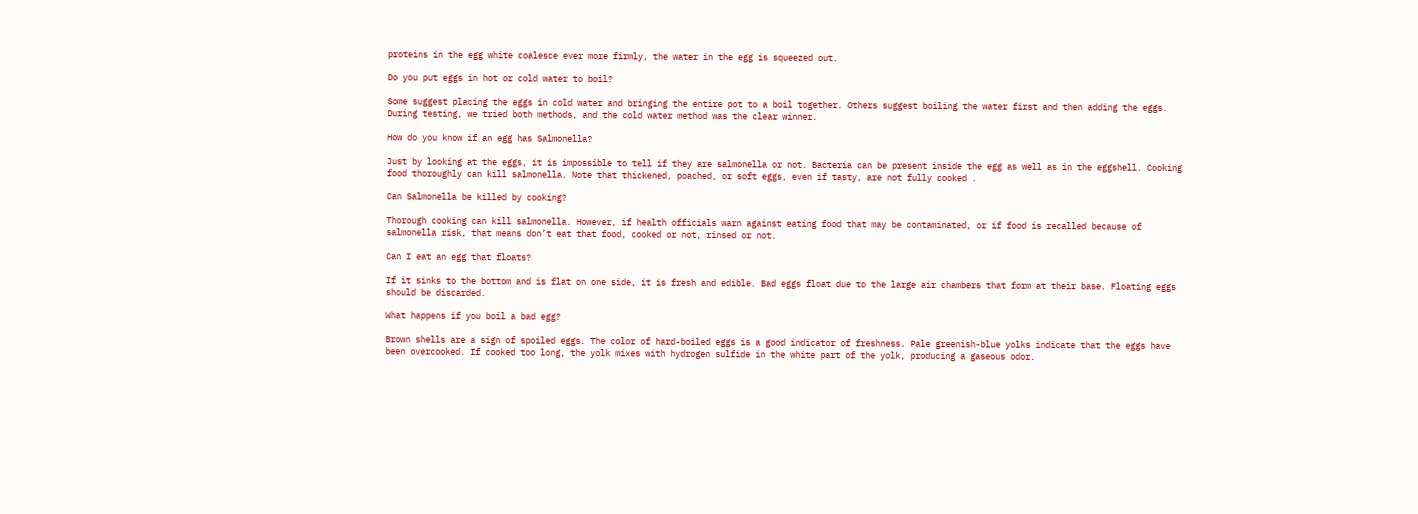proteins in the egg white coalesce ever more firmly, the water in the egg is squeezed out.

Do you put eggs in hot or cold water to boil?

Some suggest placing the eggs in cold water and bringing the entire pot to a boil together. Others suggest boiling the water first and then adding the eggs. During testing, we tried both methods, and the cold water method was the clear winner.

How do you know if an egg has Salmonella?

Just by looking at the eggs, it is impossible to tell if they are salmonella or not. Bacteria can be present inside the egg as well as in the eggshell. Cooking food thoroughly can kill salmonella. Note that thickened, poached, or soft eggs, even if tasty, are not fully cooked .

Can Salmonella be killed by cooking?

Thorough cooking can kill salmonella. However, if health officials warn against eating food that may be contaminated, or if food is recalled because of salmonella risk, that means don’t eat that food, cooked or not, rinsed or not.

Can I eat an egg that floats?

If it sinks to the bottom and is flat on one side, it is fresh and edible. Bad eggs float due to the large air chambers that form at their base. Floating eggs should be discarded.

What happens if you boil a bad egg?

Brown shells are a sign of spoiled eggs. The color of hard-boiled eggs is a good indicator of freshness. Pale greenish-blue yolks indicate that the eggs have been overcooked. If cooked too long, the yolk mixes with hydrogen sulfide in the white part of the yolk, producing a gaseous odor.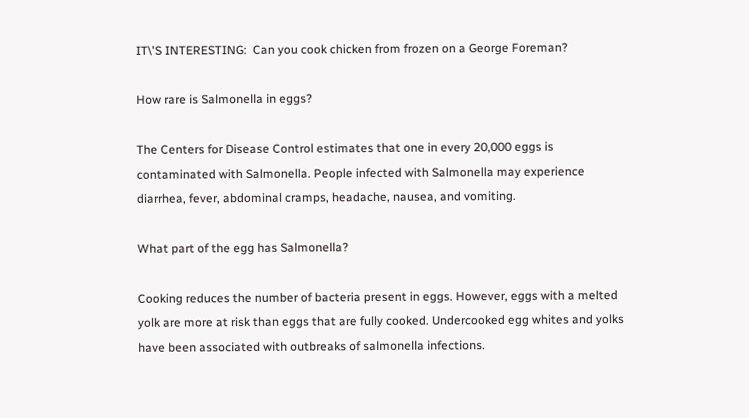IT\'S INTERESTING:  Can you cook chicken from frozen on a George Foreman?

How rare is Salmonella in eggs?

The Centers for Disease Control estimates that one in every 20,000 eggs is contaminated with Salmonella. People infected with Salmonella may experience diarrhea, fever, abdominal cramps, headache, nausea, and vomiting.

What part of the egg has Salmonella?

Cooking reduces the number of bacteria present in eggs. However, eggs with a melted yolk are more at risk than eggs that are fully cooked. Undercooked egg whites and yolks have been associated with outbreaks of salmonella infections.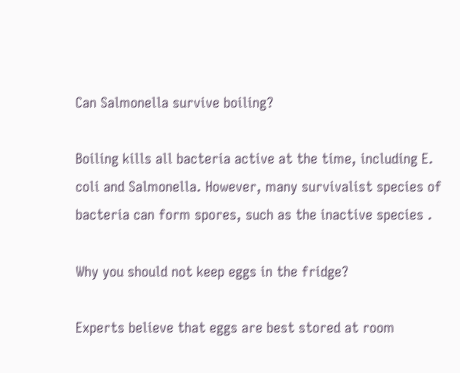Can Salmonella survive boiling?

Boiling kills all bacteria active at the time, including E. coli and Salmonella. However, many survivalist species of bacteria can form spores, such as the inactive species .

Why you should not keep eggs in the fridge?

Experts believe that eggs are best stored at room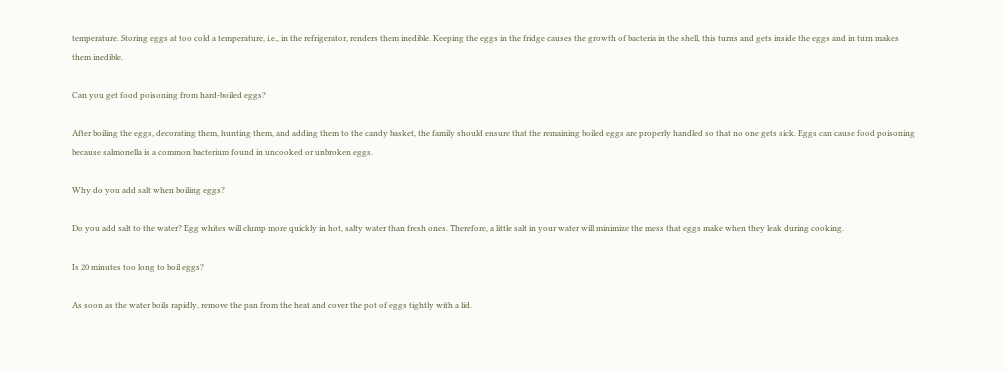temperature. Storing eggs at too cold a temperature, i.e., in the refrigerator, renders them inedible. Keeping the eggs in the fridge causes the growth of bacteria in the shell, this turns and gets inside the eggs and in turn makes them inedible.

Can you get food poisoning from hard-boiled eggs?

After boiling the eggs, decorating them, hunting them, and adding them to the candy basket, the family should ensure that the remaining boiled eggs are properly handled so that no one gets sick. Eggs can cause food poisoning because salmonella is a common bacterium found in uncooked or unbroken eggs.

Why do you add salt when boiling eggs?

Do you add salt to the water? Egg whites will clump more quickly in hot, salty water than fresh ones. Therefore, a little salt in your water will minimize the mess that eggs make when they leak during cooking.

Is 20 minutes too long to boil eggs?

As soon as the water boils rapidly, remove the pan from the heat and cover the pot of eggs tightly with a lid.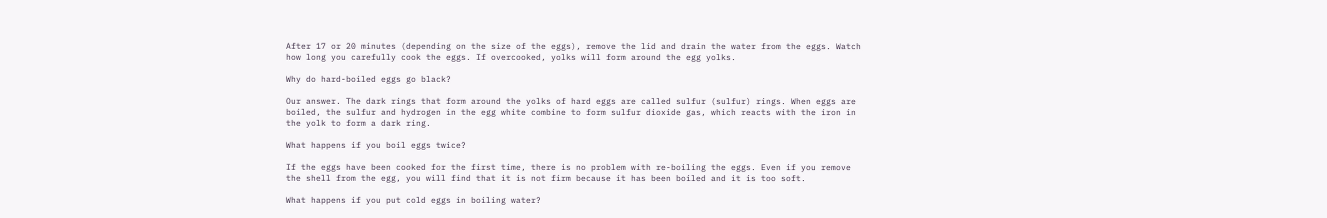After 17 or 20 minutes (depending on the size of the eggs), remove the lid and drain the water from the eggs. Watch how long you carefully cook the eggs. If overcooked, yolks will form around the egg yolks.

Why do hard-boiled eggs go black?

Our answer. The dark rings that form around the yolks of hard eggs are called sulfur (sulfur) rings. When eggs are boiled, the sulfur and hydrogen in the egg white combine to form sulfur dioxide gas, which reacts with the iron in the yolk to form a dark ring.

What happens if you boil eggs twice?

If the eggs have been cooked for the first time, there is no problem with re-boiling the eggs. Even if you remove the shell from the egg, you will find that it is not firm because it has been boiled and it is too soft.

What happens if you put cold eggs in boiling water?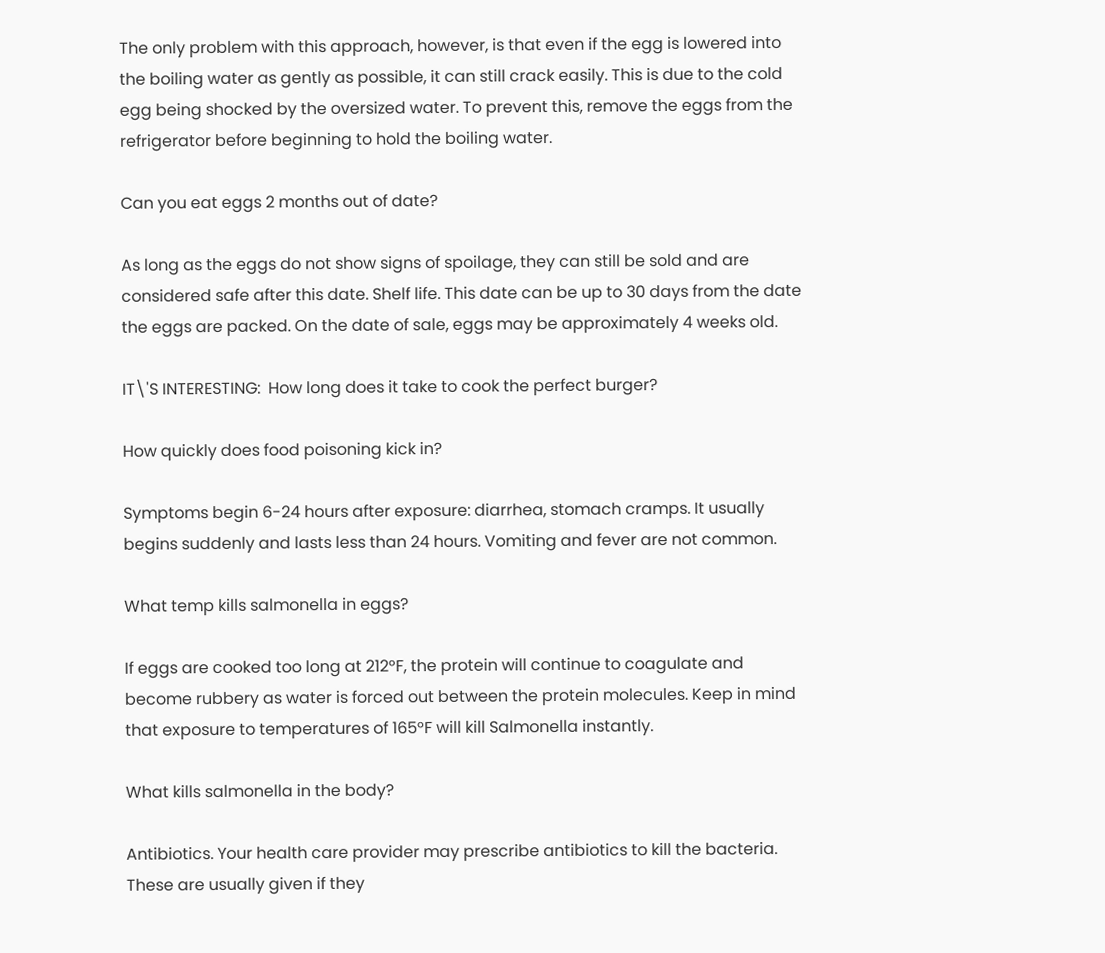The only problem with this approach, however, is that even if the egg is lowered into the boiling water as gently as possible, it can still crack easily. This is due to the cold egg being shocked by the oversized water. To prevent this, remove the eggs from the refrigerator before beginning to hold the boiling water.

Can you eat eggs 2 months out of date?

As long as the eggs do not show signs of spoilage, they can still be sold and are considered safe after this date. Shelf life. This date can be up to 30 days from the date the eggs are packed. On the date of sale, eggs may be approximately 4 weeks old.

IT\'S INTERESTING:  How long does it take to cook the perfect burger?

How quickly does food poisoning kick in?

Symptoms begin 6-24 hours after exposure: diarrhea, stomach cramps. It usually begins suddenly and lasts less than 24 hours. Vomiting and fever are not common.

What temp kills salmonella in eggs?

If eggs are cooked too long at 212°F, the protein will continue to coagulate and become rubbery as water is forced out between the protein molecules. Keep in mind that exposure to temperatures of 165°F will kill Salmonella instantly.

What kills salmonella in the body?

Antibiotics. Your health care provider may prescribe antibiotics to kill the bacteria. These are usually given if they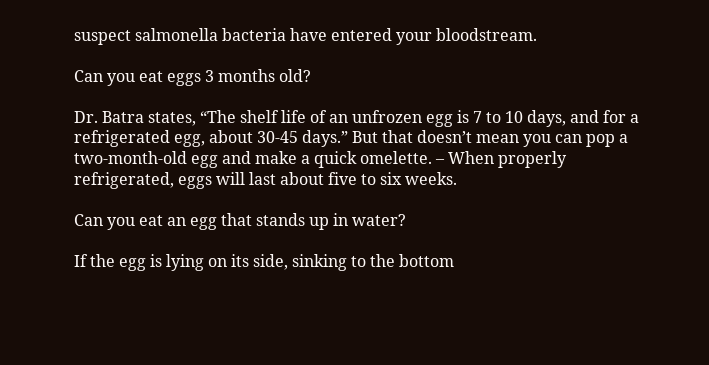suspect salmonella bacteria have entered your bloodstream.

Can you eat eggs 3 months old?

Dr. Batra states, “The shelf life of an unfrozen egg is 7 to 10 days, and for a refrigerated egg, about 30-45 days.” But that doesn’t mean you can pop a two-month-old egg and make a quick omelette. – When properly refrigerated, eggs will last about five to six weeks.

Can you eat an egg that stands up in water?

If the egg is lying on its side, sinking to the bottom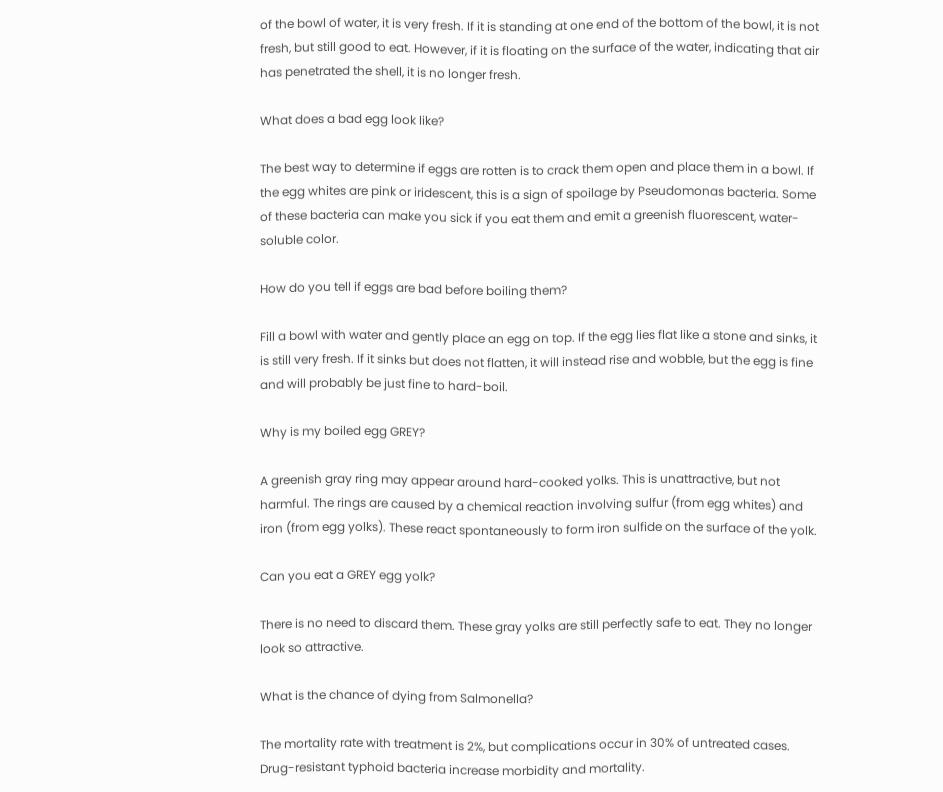of the bowl of water, it is very fresh. If it is standing at one end of the bottom of the bowl, it is not fresh, but still good to eat. However, if it is floating on the surface of the water, indicating that air has penetrated the shell, it is no longer fresh.

What does a bad egg look like?

The best way to determine if eggs are rotten is to crack them open and place them in a bowl. If the egg whites are pink or iridescent, this is a sign of spoilage by Pseudomonas bacteria. Some of these bacteria can make you sick if you eat them and emit a greenish fluorescent, water-soluble color.

How do you tell if eggs are bad before boiling them?

Fill a bowl with water and gently place an egg on top. If the egg lies flat like a stone and sinks, it is still very fresh. If it sinks but does not flatten, it will instead rise and wobble, but the egg is fine and will probably be just fine to hard-boil.

Why is my boiled egg GREY?

A greenish gray ring may appear around hard-cooked yolks. This is unattractive, but not harmful. The rings are caused by a chemical reaction involving sulfur (from egg whites) and iron (from egg yolks). These react spontaneously to form iron sulfide on the surface of the yolk.

Can you eat a GREY egg yolk?

There is no need to discard them. These gray yolks are still perfectly safe to eat. They no longer look so attractive.

What is the chance of dying from Salmonella?

The mortality rate with treatment is 2%, but complications occur in 30% of untreated cases. Drug-resistant typhoid bacteria increase morbidity and mortality.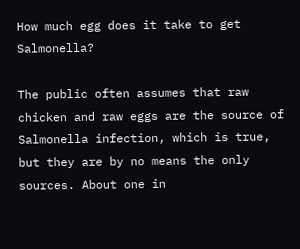How much egg does it take to get Salmonella?

The public often assumes that raw chicken and raw eggs are the source of Salmonella infection, which is true, but they are by no means the only sources. About one in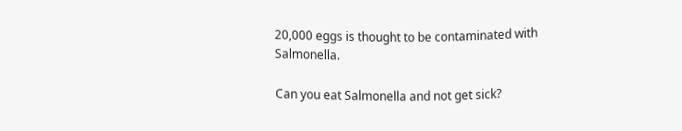20,000 eggs is thought to be contaminated with Salmonella.

Can you eat Salmonella and not get sick?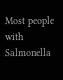Most people with Salmonella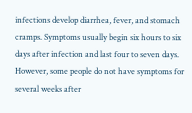infections develop diarrhea, fever, and stomach cramps. Symptoms usually begin six hours to six days after infection and last four to seven days. However, some people do not have symptoms for several weeks after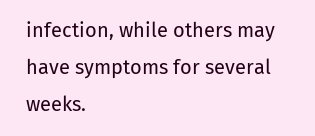infection, while others may have symptoms for several weeks.